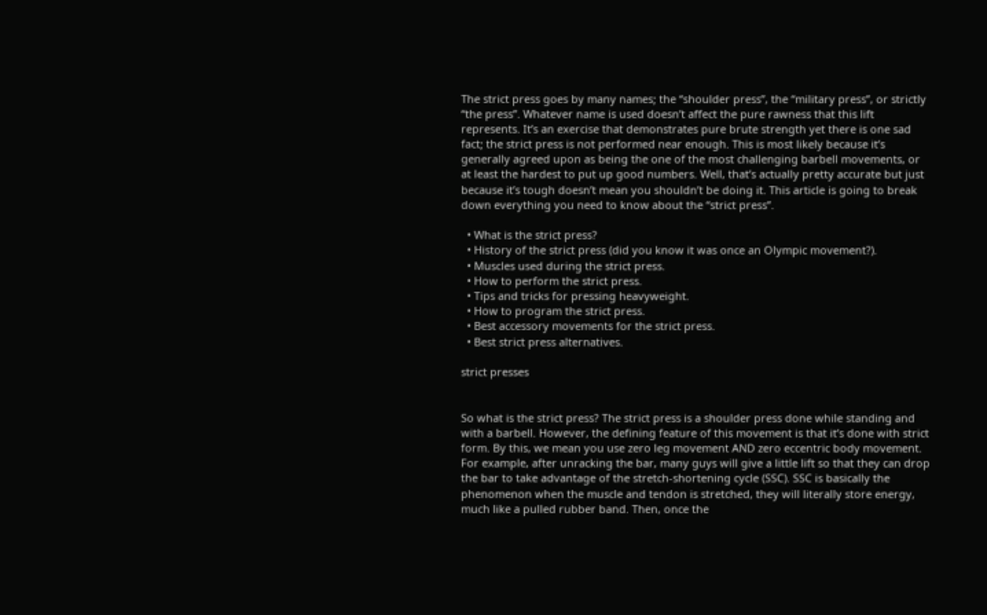The strict press goes by many names; the “shoulder press”, the “military press”, or strictly “the press”. Whatever name is used doesn’t affect the pure rawness that this lift represents. It’s an exercise that demonstrates pure brute strength yet there is one sad fact; the strict press is not performed near enough. This is most likely because it’s generally agreed upon as being the one of the most challenging barbell movements, or at least the hardest to put up good numbers. Well, that’s actually pretty accurate but just because it’s tough doesn’t mean you shouldn’t be doing it. This article is going to break down everything you need to know about the “strict press”.

  • What is the strict press?
  • History of the strict press (did you know it was once an Olympic movement?).
  • Muscles used during the strict press.
  • How to perform the strict press.
  • Tips and tricks for pressing heavyweight.
  • How to program the strict press.
  • Best accessory movements for the strict press.
  • Best strict press alternatives.

strict presses


So what is the strict press? The strict press is a shoulder press done while standing and with a barbell. However, the defining feature of this movement is that it’s done with strict form. By this, we mean you use zero leg movement AND zero eccentric body movement. For example, after unracking the bar, many guys will give a little lift so that they can drop the bar to take advantage of the stretch-shortening cycle (SSC). SSC is basically the phenomenon when the muscle and tendon is stretched, they will literally store energy, much like a pulled rubber band. Then, once the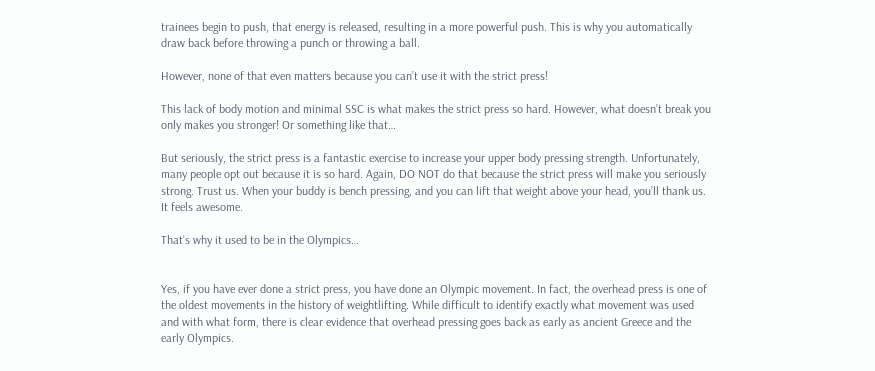trainees begin to push, that energy is released, resulting in a more powerful push. This is why you automatically draw back before throwing a punch or throwing a ball.

However, none of that even matters because you can’t use it with the strict press!

This lack of body motion and minimal SSC is what makes the strict press so hard. However, what doesn’t break you only makes you stronger! Or something like that…

But seriously, the strict press is a fantastic exercise to increase your upper body pressing strength. Unfortunately, many people opt out because it is so hard. Again, DO NOT do that because the strict press will make you seriously strong. Trust us. When your buddy is bench pressing, and you can lift that weight above your head, you’ll thank us. It feels awesome.

That’s why it used to be in the Olympics…


Yes, if you have ever done a strict press, you have done an Olympic movement. In fact, the overhead press is one of the oldest movements in the history of weightlifting. While difficult to identify exactly what movement was used and with what form, there is clear evidence that overhead pressing goes back as early as ancient Greece and the early Olympics.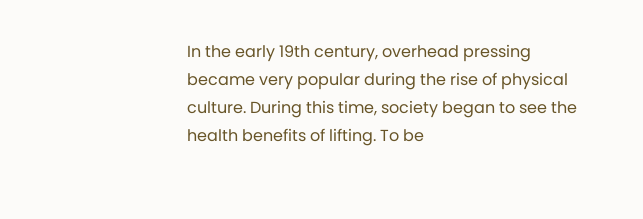In the early 19th century, overhead pressing became very popular during the rise of physical culture. During this time, society began to see the health benefits of lifting. To be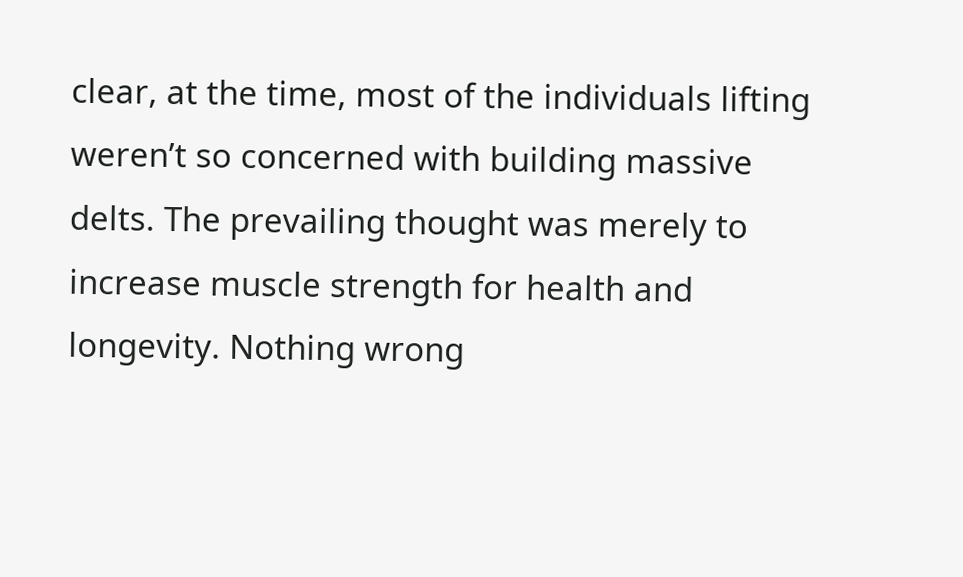clear, at the time, most of the individuals lifting weren’t so concerned with building massive delts. The prevailing thought was merely to increase muscle strength for health and longevity. Nothing wrong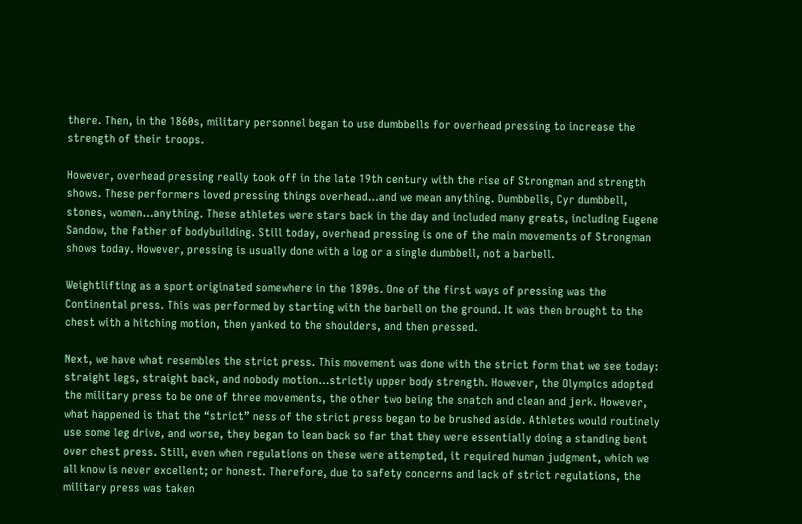there. Then, in the 1860s, military personnel began to use dumbbells for overhead pressing to increase the strength of their troops.

However, overhead pressing really took off in the late 19th century with the rise of Strongman and strength shows. These performers loved pressing things overhead…and we mean anything. Dumbbells, Cyr dumbbell, stones, women…anything. These athletes were stars back in the day and included many greats, including Eugene Sandow, the father of bodybuilding. Still today, overhead pressing is one of the main movements of Strongman shows today. However, pressing is usually done with a log or a single dumbbell, not a barbell.

Weightlifting as a sport originated somewhere in the 1890s. One of the first ways of pressing was the Continental press. This was performed by starting with the barbell on the ground. It was then brought to the chest with a hitching motion, then yanked to the shoulders, and then pressed.

Next, we have what resembles the strict press. This movement was done with the strict form that we see today: straight legs, straight back, and nobody motion…strictly upper body strength. However, the Olympics adopted the military press to be one of three movements, the other two being the snatch and clean and jerk. However, what happened is that the “strict” ness of the strict press began to be brushed aside. Athletes would routinely use some leg drive, and worse, they began to lean back so far that they were essentially doing a standing bent over chest press. Still, even when regulations on these were attempted, it required human judgment, which we all know is never excellent; or honest. Therefore, due to safety concerns and lack of strict regulations, the military press was taken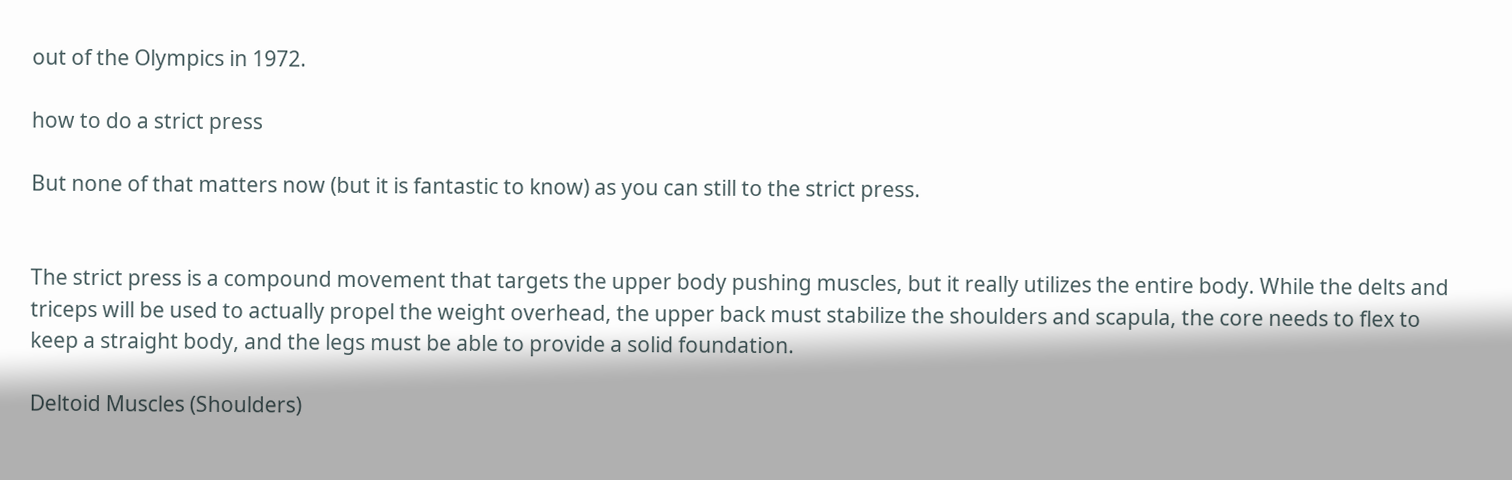out of the Olympics in 1972.

how to do a strict press

But none of that matters now (but it is fantastic to know) as you can still to the strict press.


The strict press is a compound movement that targets the upper body pushing muscles, but it really utilizes the entire body. While the delts and triceps will be used to actually propel the weight overhead, the upper back must stabilize the shoulders and scapula, the core needs to flex to keep a straight body, and the legs must be able to provide a solid foundation.

Deltoid Muscles (Shoulders)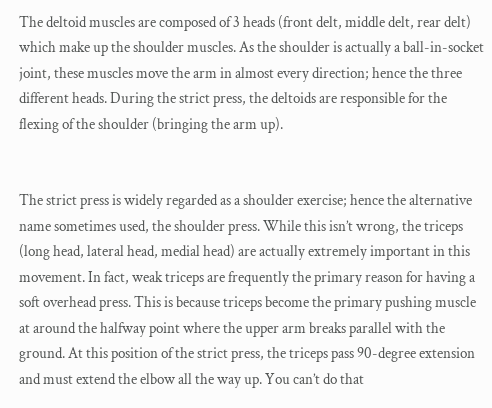The deltoid muscles are composed of 3 heads (front delt, middle delt, rear delt) which make up the shoulder muscles. As the shoulder is actually a ball-in-socket joint, these muscles move the arm in almost every direction; hence the three different heads. During the strict press, the deltoids are responsible for the flexing of the shoulder (bringing the arm up).


The strict press is widely regarded as a shoulder exercise; hence the alternative name sometimes used, the shoulder press. While this isn’t wrong, the triceps (long head, lateral head, medial head) are actually extremely important in this movement. In fact, weak triceps are frequently the primary reason for having a soft overhead press. This is because triceps become the primary pushing muscle at around the halfway point where the upper arm breaks parallel with the ground. At this position of the strict press, the triceps pass 90-degree extension and must extend the elbow all the way up. You can’t do that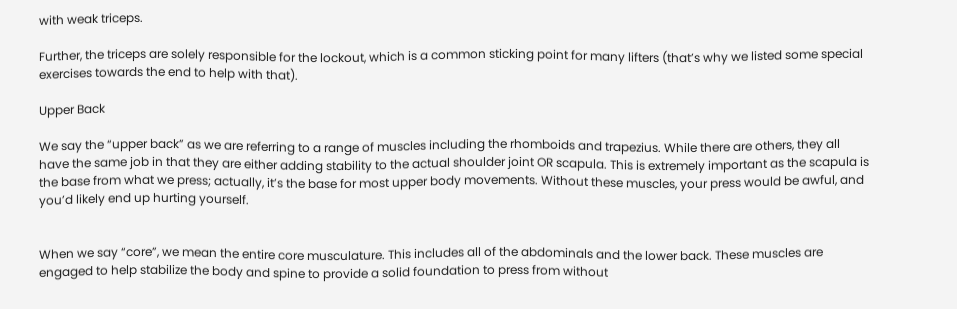with weak triceps.

Further, the triceps are solely responsible for the lockout, which is a common sticking point for many lifters (that’s why we listed some special exercises towards the end to help with that).

Upper Back

We say the “upper back” as we are referring to a range of muscles including the rhomboids and trapezius. While there are others, they all have the same job in that they are either adding stability to the actual shoulder joint OR scapula. This is extremely important as the scapula is the base from what we press; actually, it’s the base for most upper body movements. Without these muscles, your press would be awful, and you’d likely end up hurting yourself.


When we say “core”, we mean the entire core musculature. This includes all of the abdominals and the lower back. These muscles are engaged to help stabilize the body and spine to provide a solid foundation to press from without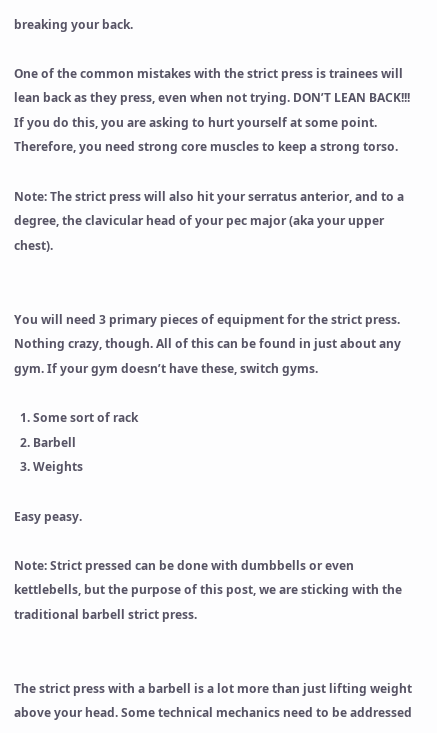breaking your back.

One of the common mistakes with the strict press is trainees will lean back as they press, even when not trying. DON’T LEAN BACK!!! If you do this, you are asking to hurt yourself at some point. Therefore, you need strong core muscles to keep a strong torso.

Note: The strict press will also hit your serratus anterior, and to a degree, the clavicular head of your pec major (aka your upper chest).


You will need 3 primary pieces of equipment for the strict press. Nothing crazy, though. All of this can be found in just about any gym. If your gym doesn’t have these, switch gyms.

  1. Some sort of rack
  2. Barbell
  3. Weights

Easy peasy.

Note: Strict pressed can be done with dumbbells or even kettlebells, but the purpose of this post, we are sticking with the traditional barbell strict press.


The strict press with a barbell is a lot more than just lifting weight above your head. Some technical mechanics need to be addressed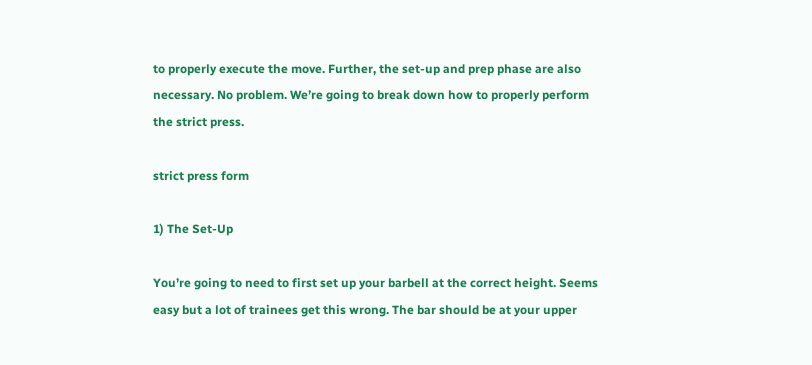to properly execute the move. Further, the set-up and prep phase are also necessary. No problem. We’re going to break down how to properly perform the strict press.

strict press form

1) The Set-Up

You’re going to need to first set up your barbell at the correct height. Seems easy but a lot of trainees get this wrong. The bar should be at your upper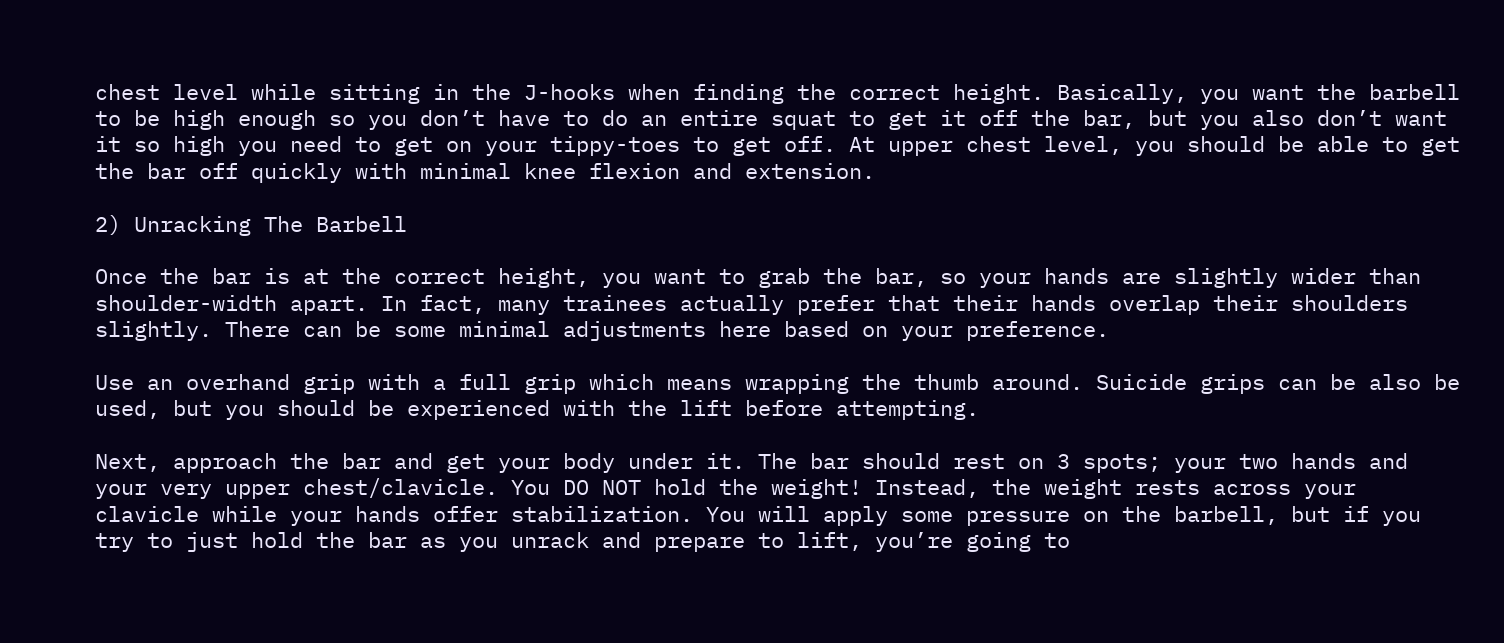chest level while sitting in the J-hooks when finding the correct height. Basically, you want the barbell to be high enough so you don’t have to do an entire squat to get it off the bar, but you also don’t want it so high you need to get on your tippy-toes to get off. At upper chest level, you should be able to get the bar off quickly with minimal knee flexion and extension.

2) Unracking The Barbell

Once the bar is at the correct height, you want to grab the bar, so your hands are slightly wider than shoulder-width apart. In fact, many trainees actually prefer that their hands overlap their shoulders slightly. There can be some minimal adjustments here based on your preference.

Use an overhand grip with a full grip which means wrapping the thumb around. Suicide grips can be also be used, but you should be experienced with the lift before attempting.

Next, approach the bar and get your body under it. The bar should rest on 3 spots; your two hands and your very upper chest/clavicle. You DO NOT hold the weight! Instead, the weight rests across your clavicle while your hands offer stabilization. You will apply some pressure on the barbell, but if you try to just hold the bar as you unrack and prepare to lift, you’re going to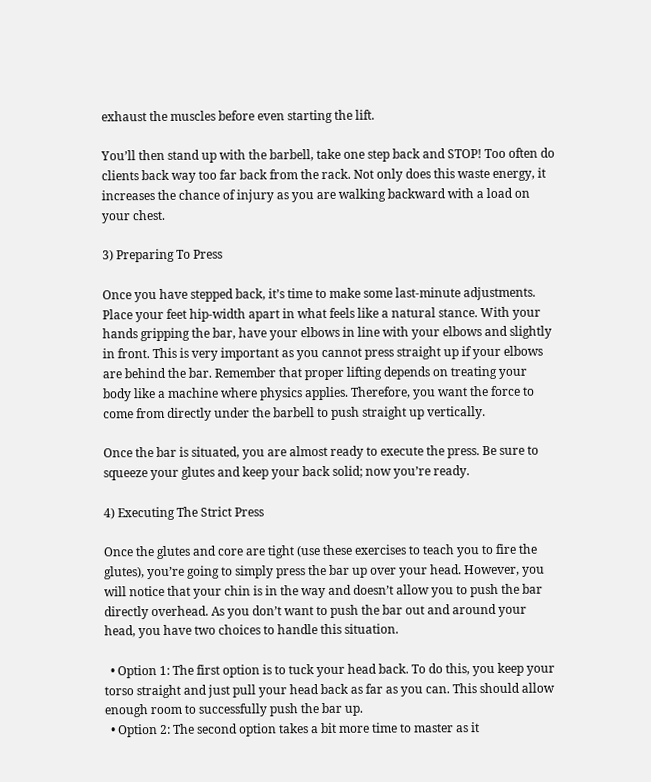exhaust the muscles before even starting the lift.

You’ll then stand up with the barbell, take one step back and STOP! Too often do clients back way too far back from the rack. Not only does this waste energy, it increases the chance of injury as you are walking backward with a load on your chest.

3) Preparing To Press

Once you have stepped back, it’s time to make some last-minute adjustments. Place your feet hip-width apart in what feels like a natural stance. With your hands gripping the bar, have your elbows in line with your elbows and slightly in front. This is very important as you cannot press straight up if your elbows are behind the bar. Remember that proper lifting depends on treating your body like a machine where physics applies. Therefore, you want the force to come from directly under the barbell to push straight up vertically.

Once the bar is situated, you are almost ready to execute the press. Be sure to squeeze your glutes and keep your back solid; now you’re ready.

4) Executing The Strict Press

Once the glutes and core are tight (use these exercises to teach you to fire the glutes), you’re going to simply press the bar up over your head. However, you will notice that your chin is in the way and doesn’t allow you to push the bar directly overhead. As you don’t want to push the bar out and around your head, you have two choices to handle this situation.

  • Option 1: The first option is to tuck your head back. To do this, you keep your torso straight and just pull your head back as far as you can. This should allow enough room to successfully push the bar up.
  • Option 2: The second option takes a bit more time to master as it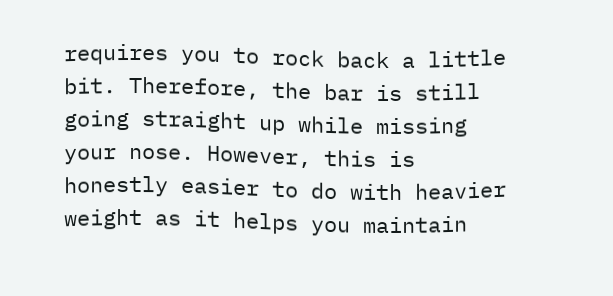requires you to rock back a little bit. Therefore, the bar is still going straight up while missing your nose. However, this is honestly easier to do with heavier weight as it helps you maintain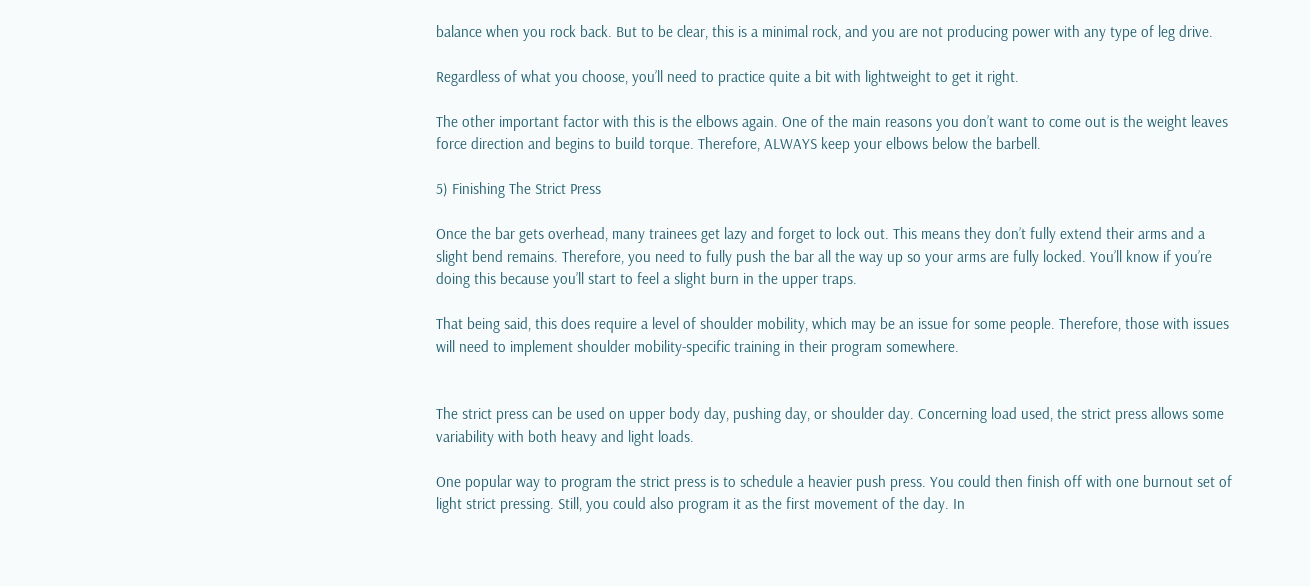balance when you rock back. But to be clear, this is a minimal rock, and you are not producing power with any type of leg drive.

Regardless of what you choose, you’ll need to practice quite a bit with lightweight to get it right.

The other important factor with this is the elbows again. One of the main reasons you don’t want to come out is the weight leaves force direction and begins to build torque. Therefore, ALWAYS keep your elbows below the barbell.

5) Finishing The Strict Press

Once the bar gets overhead, many trainees get lazy and forget to lock out. This means they don’t fully extend their arms and a slight bend remains. Therefore, you need to fully push the bar all the way up so your arms are fully locked. You’ll know if you’re doing this because you’ll start to feel a slight burn in the upper traps.

That being said, this does require a level of shoulder mobility, which may be an issue for some people. Therefore, those with issues will need to implement shoulder mobility-specific training in their program somewhere.


The strict press can be used on upper body day, pushing day, or shoulder day. Concerning load used, the strict press allows some variability with both heavy and light loads.

One popular way to program the strict press is to schedule a heavier push press. You could then finish off with one burnout set of light strict pressing. Still, you could also program it as the first movement of the day. In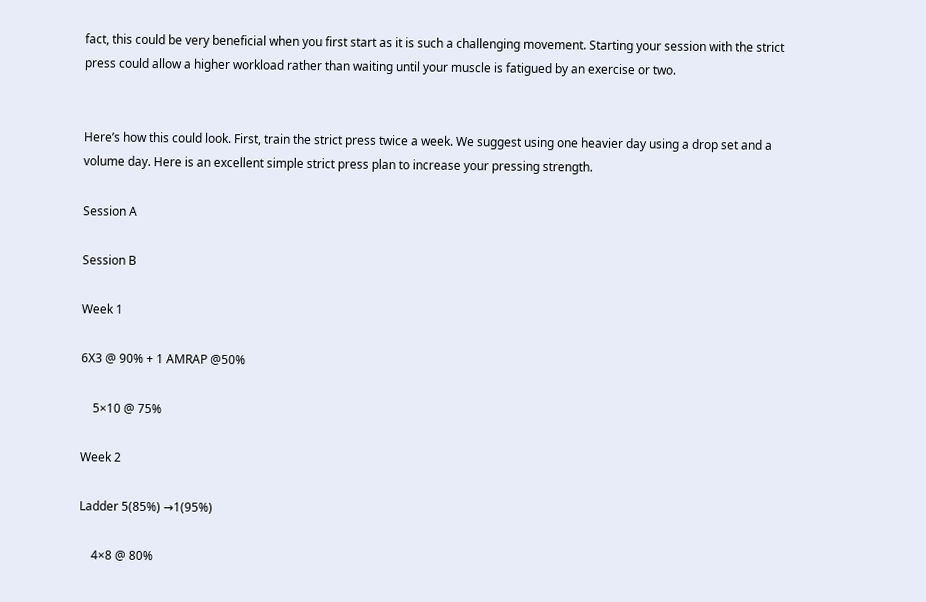fact, this could be very beneficial when you first start as it is such a challenging movement. Starting your session with the strict press could allow a higher workload rather than waiting until your muscle is fatigued by an exercise or two.


Here’s how this could look. First, train the strict press twice a week. We suggest using one heavier day using a drop set and a volume day. Here is an excellent simple strict press plan to increase your pressing strength.

Session A

Session B

Week 1

6X3 @ 90% + 1 AMRAP @50%

    5×10 @ 75%

Week 2

Ladder 5(85%) →1(95%)

    4×8 @ 80%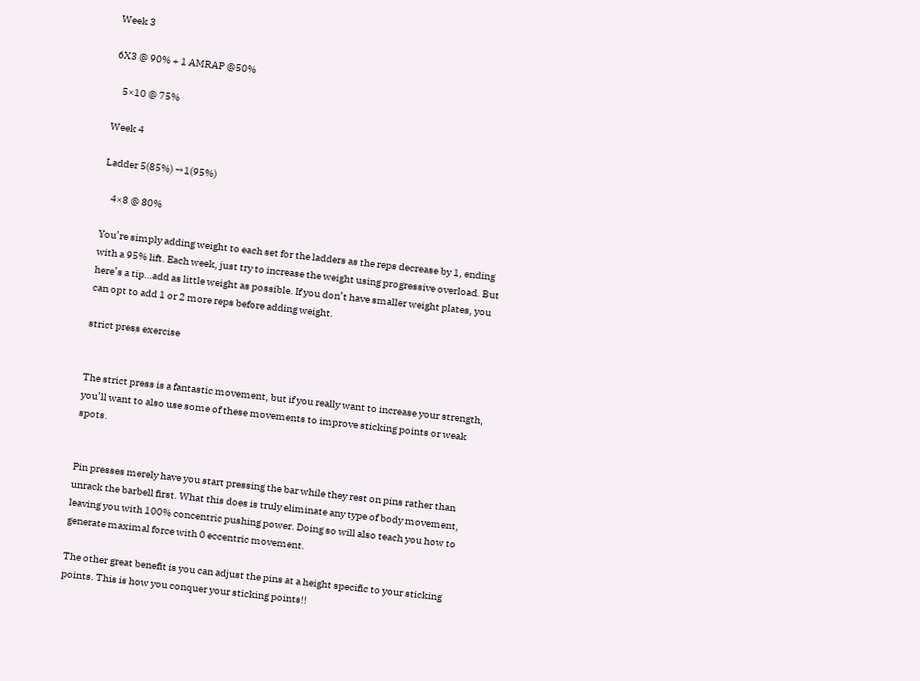Week 3

6X3 @ 90% + 1 AMRAP @50%

    5×10 @ 75%

Week 4

Ladder 5(85%) →1(95%)

    4×8 @ 80%

You’re simply adding weight to each set for the ladders as the reps decrease by 1, ending with a 95% lift. Each week, just try to increase the weight using progressive overload. But here’s a tip…add as little weight as possible. If you don’t have smaller weight plates, you can opt to add 1 or 2 more reps before adding weight.

strict press exercise


The strict press is a fantastic movement, but if you really want to increase your strength, you’ll want to also use some of these movements to improve sticking points or weak spots.


Pin presses merely have you start pressing the bar while they rest on pins rather than unrack the barbell first. What this does is truly eliminate any type of body movement, leaving you with 100% concentric pushing power. Doing so will also teach you how to generate maximal force with 0 eccentric movement.

The other great benefit is you can adjust the pins at a height specific to your sticking points. This is how you conquer your sticking points!!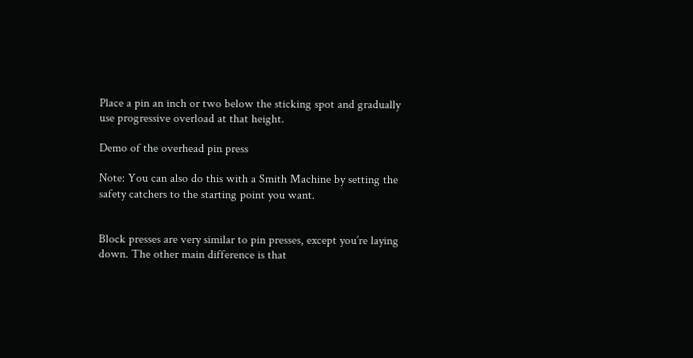Place a pin an inch or two below the sticking spot and gradually use progressive overload at that height.

Demo of the overhead pin press

Note: You can also do this with a Smith Machine by setting the safety catchers to the starting point you want.


Block presses are very similar to pin presses, except you’re laying down. The other main difference is that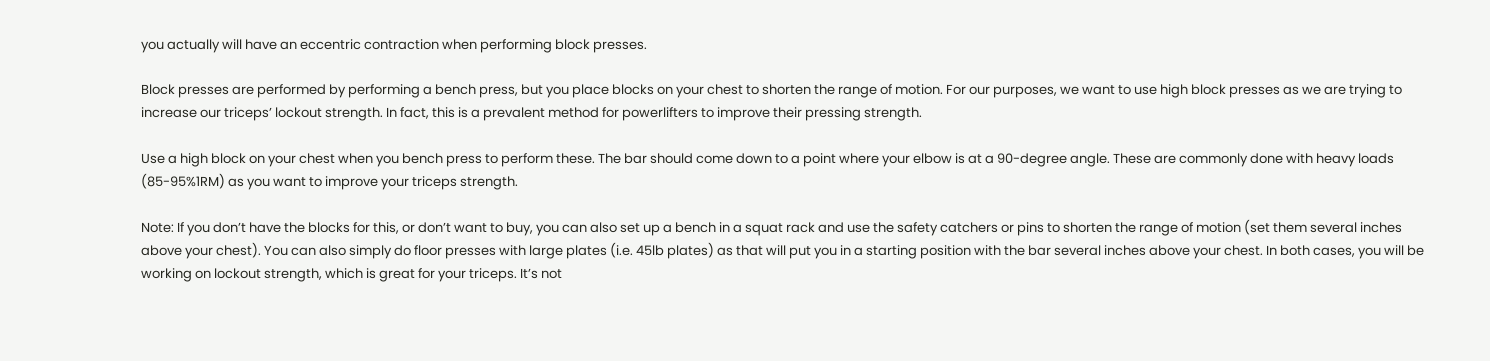you actually will have an eccentric contraction when performing block presses.

Block presses are performed by performing a bench press, but you place blocks on your chest to shorten the range of motion. For our purposes, we want to use high block presses as we are trying to increase our triceps’ lockout strength. In fact, this is a prevalent method for powerlifters to improve their pressing strength.

Use a high block on your chest when you bench press to perform these. The bar should come down to a point where your elbow is at a 90-degree angle. These are commonly done with heavy loads (85-95%1RM) as you want to improve your triceps strength.

Note: If you don’t have the blocks for this, or don’t want to buy, you can also set up a bench in a squat rack and use the safety catchers or pins to shorten the range of motion (set them several inches above your chest). You can also simply do floor presses with large plates (i.e. 45lb plates) as that will put you in a starting position with the bar several inches above your chest. In both cases, you will be working on lockout strength, which is great for your triceps. It’s not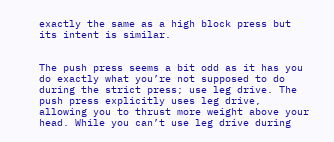exactly the same as a high block press but its intent is similar.


The push press seems a bit odd as it has you do exactly what you’re not supposed to do during the strict press; use leg drive. The push press explicitly uses leg drive, allowing you to thrust more weight above your head. While you can’t use leg drive during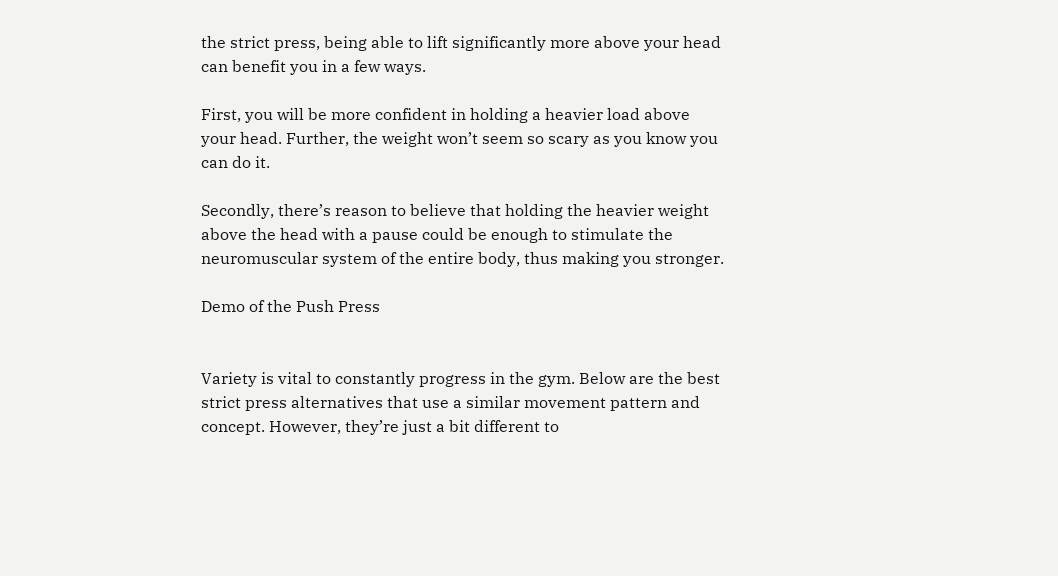the strict press, being able to lift significantly more above your head can benefit you in a few ways.

First, you will be more confident in holding a heavier load above your head. Further, the weight won’t seem so scary as you know you can do it.

Secondly, there’s reason to believe that holding the heavier weight above the head with a pause could be enough to stimulate the neuromuscular system of the entire body, thus making you stronger.

Demo of the Push Press


Variety is vital to constantly progress in the gym. Below are the best strict press alternatives that use a similar movement pattern and concept. However, they’re just a bit different to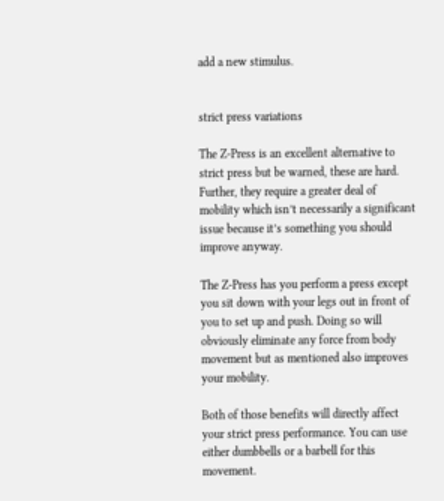add a new stimulus.


strict press variations

The Z-Press is an excellent alternative to strict press but be warned, these are hard. Further, they require a greater deal of mobility which isn’t necessarily a significant issue because it’s something you should improve anyway.

The Z-Press has you perform a press except you sit down with your legs out in front of you to set up and push. Doing so will obviously eliminate any force from body movement but as mentioned also improves your mobility.

Both of those benefits will directly affect your strict press performance. You can use either dumbbells or a barbell for this movement.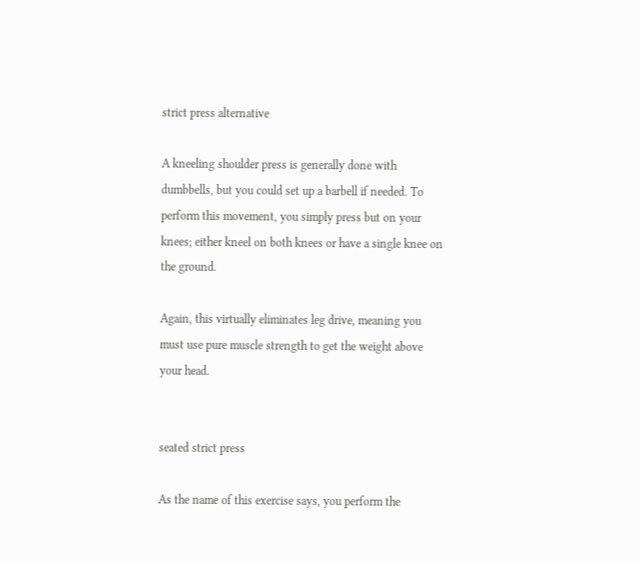strict press alternative

A kneeling shoulder press is generally done with dumbbells, but you could set up a barbell if needed. To perform this movement, you simply press but on your knees; either kneel on both knees or have a single knee on the ground.

Again, this virtually eliminates leg drive, meaning you must use pure muscle strength to get the weight above your head.


seated strict press

As the name of this exercise says, you perform the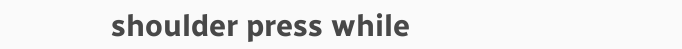shoulder press while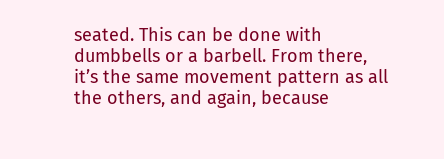seated. This can be done with dumbbells or a barbell. From there, it’s the same movement pattern as all the others, and again, because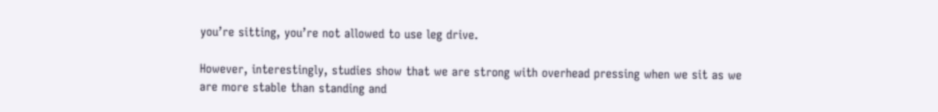you’re sitting, you’re not allowed to use leg drive.

However, interestingly, studies show that we are strong with overhead pressing when we sit as we are more stable than standing and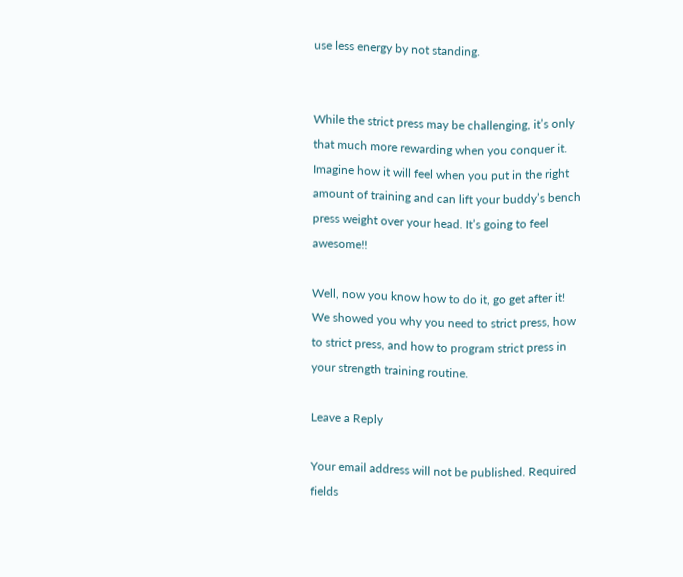use less energy by not standing.


While the strict press may be challenging, it’s only that much more rewarding when you conquer it. Imagine how it will feel when you put in the right amount of training and can lift your buddy’s bench press weight over your head. It’s going to feel awesome!!

Well, now you know how to do it, go get after it! We showed you why you need to strict press, how to strict press, and how to program strict press in your strength training routine.

Leave a Reply

Your email address will not be published. Required fields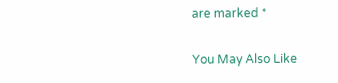are marked *

You May Also Like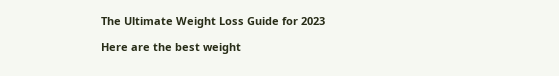The Ultimate Weight Loss Guide for 2023

Here are the best weight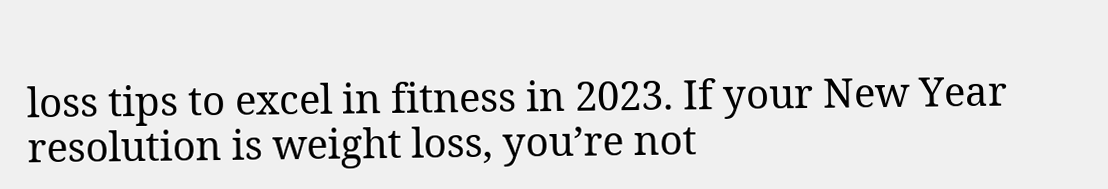loss tips to excel in fitness in 2023. If your New Year resolution is weight loss, you’re not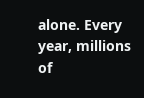alone. Every year, millions of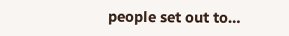people set out to…